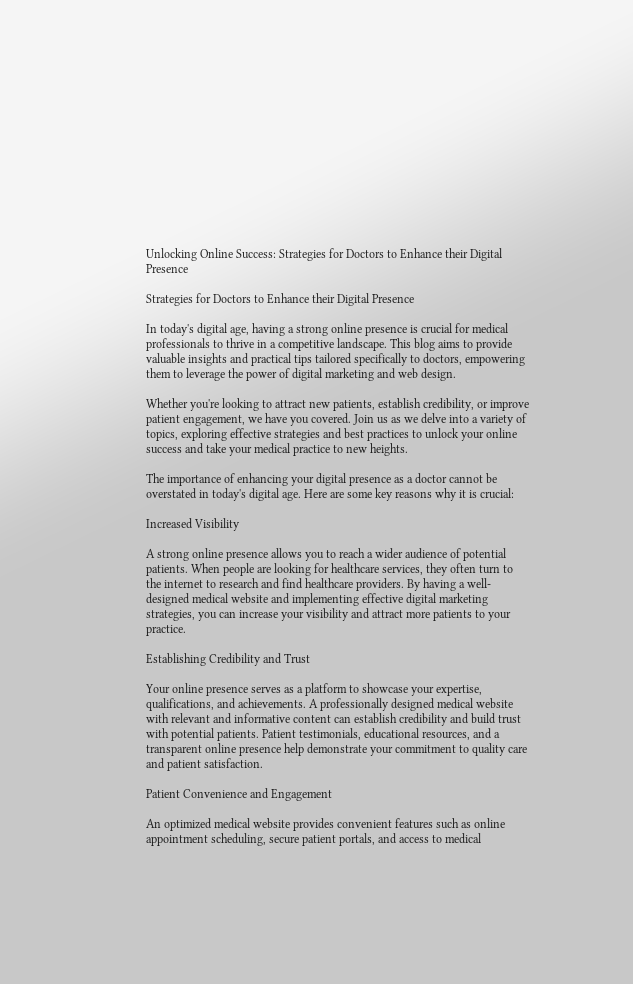Unlocking Online Success: Strategies for Doctors to Enhance their Digital Presence

Strategies for Doctors to Enhance their Digital Presence

In today's digital age, having a strong online presence is crucial for medical professionals to thrive in a competitive landscape. This blog aims to provide valuable insights and practical tips tailored specifically to doctors, empowering them to leverage the power of digital marketing and web design.

Whether you're looking to attract new patients, establish credibility, or improve patient engagement, we have you covered. Join us as we delve into a variety of topics, exploring effective strategies and best practices to unlock your online success and take your medical practice to new heights.

The importance of enhancing your digital presence as a doctor cannot be overstated in today's digital age. Here are some key reasons why it is crucial:

Increased Visibility

A strong online presence allows you to reach a wider audience of potential patients. When people are looking for healthcare services, they often turn to the internet to research and find healthcare providers. By having a well-designed medical website and implementing effective digital marketing strategies, you can increase your visibility and attract more patients to your practice.

Establishing Credibility and Trust

Your online presence serves as a platform to showcase your expertise, qualifications, and achievements. A professionally designed medical website with relevant and informative content can establish credibility and build trust with potential patients. Patient testimonials, educational resources, and a transparent online presence help demonstrate your commitment to quality care and patient satisfaction.

Patient Convenience and Engagement

An optimized medical website provides convenient features such as online appointment scheduling, secure patient portals, and access to medical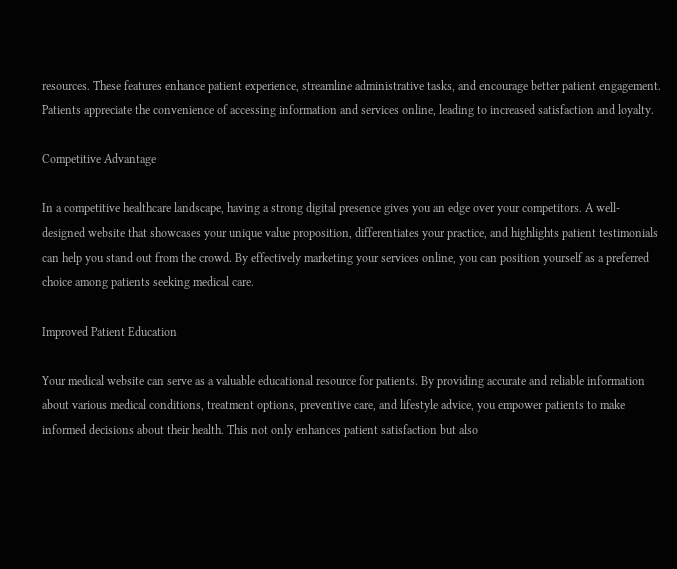resources. These features enhance patient experience, streamline administrative tasks, and encourage better patient engagement. Patients appreciate the convenience of accessing information and services online, leading to increased satisfaction and loyalty.

Competitive Advantage

In a competitive healthcare landscape, having a strong digital presence gives you an edge over your competitors. A well-designed website that showcases your unique value proposition, differentiates your practice, and highlights patient testimonials can help you stand out from the crowd. By effectively marketing your services online, you can position yourself as a preferred choice among patients seeking medical care.

Improved Patient Education

Your medical website can serve as a valuable educational resource for patients. By providing accurate and reliable information about various medical conditions, treatment options, preventive care, and lifestyle advice, you empower patients to make informed decisions about their health. This not only enhances patient satisfaction but also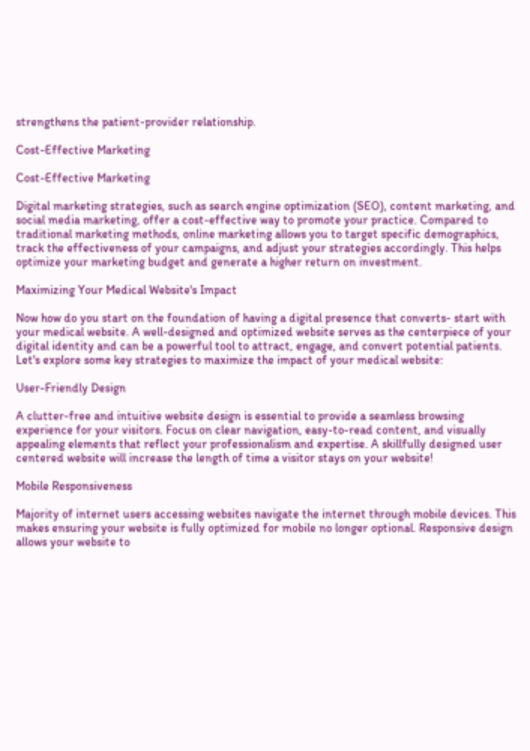strengthens the patient-provider relationship.

Cost-Effective Marketing

Cost-Effective Marketing

Digital marketing strategies, such as search engine optimization (SEO), content marketing, and social media marketing, offer a cost-effective way to promote your practice. Compared to traditional marketing methods, online marketing allows you to target specific demographics, track the effectiveness of your campaigns, and adjust your strategies accordingly. This helps optimize your marketing budget and generate a higher return on investment.

Maximizing Your Medical Website's Impact

Now how do you start on the foundation of having a digital presence that converts- start with your medical website. A well-designed and optimized website serves as the centerpiece of your digital identity and can be a powerful tool to attract, engage, and convert potential patients. Let's explore some key strategies to maximize the impact of your medical website:

User-Friendly Design

A clutter-free and intuitive website design is essential to provide a seamless browsing experience for your visitors. Focus on clear navigation, easy-to-read content, and visually appealing elements that reflect your professionalism and expertise. A skillfully designed user centered website will increase the length of time a visitor stays on your website!

Mobile Responsiveness

Majority of internet users accessing websites navigate the internet through mobile devices. This makes ensuring your website is fully optimized for mobile no longer optional. Responsive design allows your website to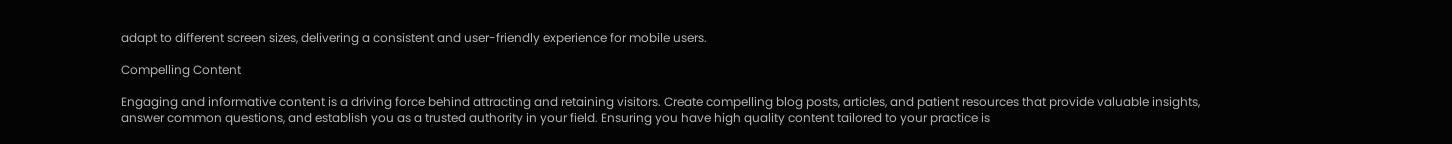adapt to different screen sizes, delivering a consistent and user-friendly experience for mobile users.

Compelling Content

Engaging and informative content is a driving force behind attracting and retaining visitors. Create compelling blog posts, articles, and patient resources that provide valuable insights, answer common questions, and establish you as a trusted authority in your field. Ensuring you have high quality content tailored to your practice is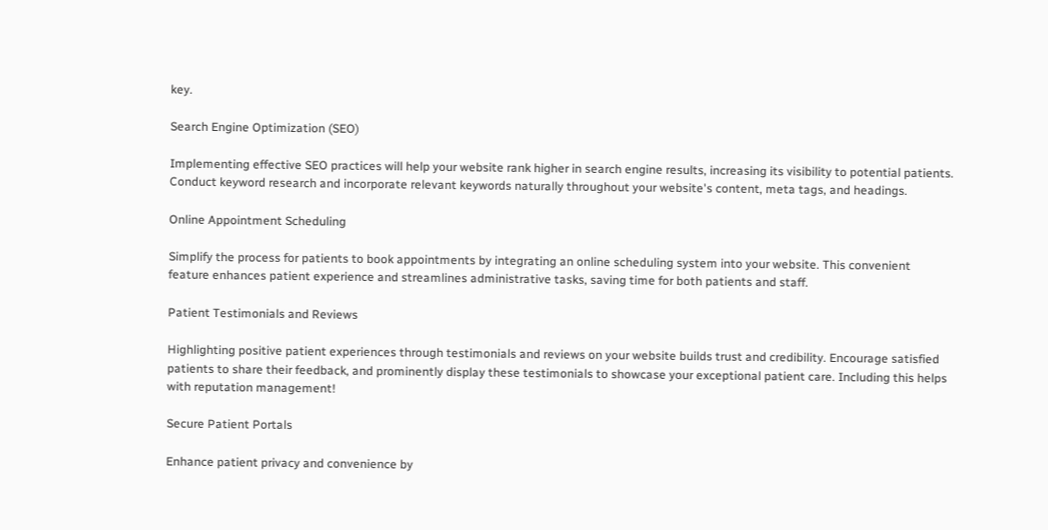key.

Search Engine Optimization (SEO)

Implementing effective SEO practices will help your website rank higher in search engine results, increasing its visibility to potential patients. Conduct keyword research and incorporate relevant keywords naturally throughout your website's content, meta tags, and headings.

Online Appointment Scheduling

Simplify the process for patients to book appointments by integrating an online scheduling system into your website. This convenient feature enhances patient experience and streamlines administrative tasks, saving time for both patients and staff.

Patient Testimonials and Reviews

Highlighting positive patient experiences through testimonials and reviews on your website builds trust and credibility. Encourage satisfied patients to share their feedback, and prominently display these testimonials to showcase your exceptional patient care. Including this helps with reputation management!

Secure Patient Portals

Enhance patient privacy and convenience by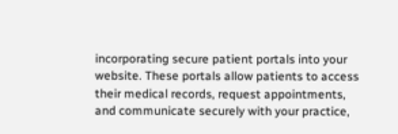incorporating secure patient portals into your website. These portals allow patients to access their medical records, request appointments, and communicate securely with your practice,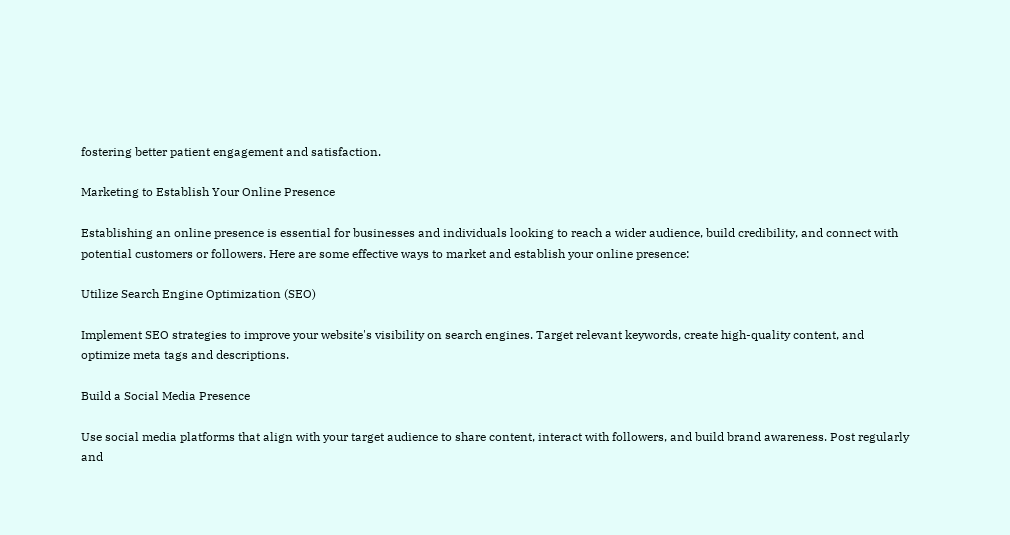fostering better patient engagement and satisfaction.

Marketing to Establish Your Online Presence

Establishing an online presence is essential for businesses and individuals looking to reach a wider audience, build credibility, and connect with potential customers or followers. Here are some effective ways to market and establish your online presence:

Utilize Search Engine Optimization (SEO)

Implement SEO strategies to improve your website's visibility on search engines. Target relevant keywords, create high-quality content, and optimize meta tags and descriptions.

Build a Social Media Presence

Use social media platforms that align with your target audience to share content, interact with followers, and build brand awareness. Post regularly and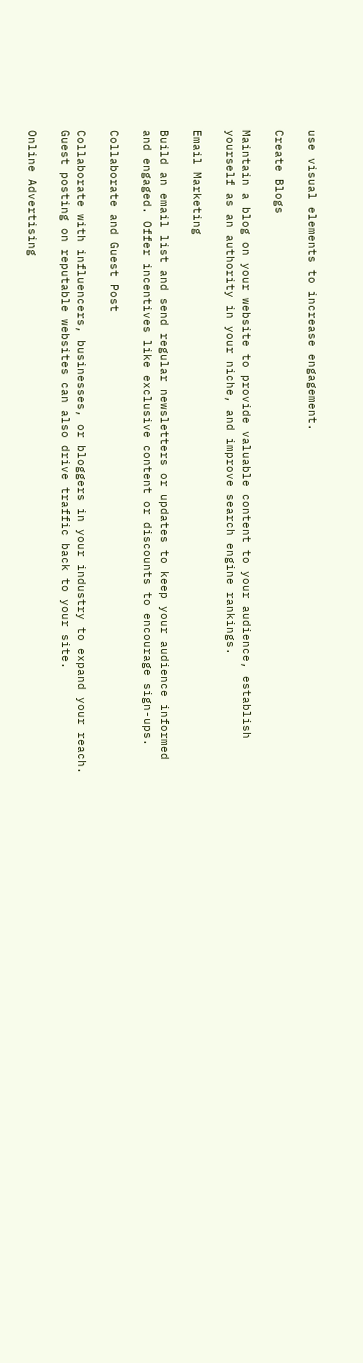use visual elements to increase engagement.

Create Blogs

Maintain a blog on your website to provide valuable content to your audience, establish yourself as an authority in your niche, and improve search engine rankings.

Email Marketing

Build an email list and send regular newsletters or updates to keep your audience informed and engaged. Offer incentives like exclusive content or discounts to encourage sign-ups.

Collaborate and Guest Post

Collaborate with influencers, businesses, or bloggers in your industry to expand your reach. Guest posting on reputable websites can also drive traffic back to your site.

Online Advertising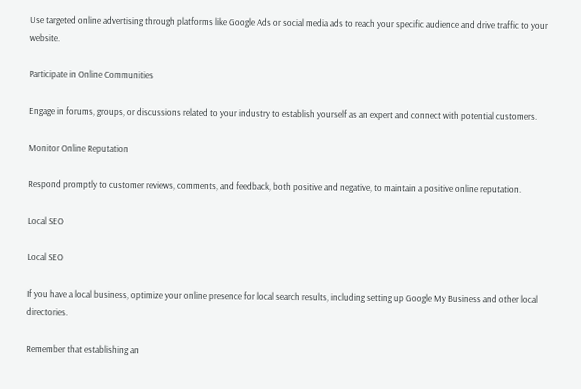Use targeted online advertising through platforms like Google Ads or social media ads to reach your specific audience and drive traffic to your website.

Participate in Online Communities

Engage in forums, groups, or discussions related to your industry to establish yourself as an expert and connect with potential customers.

Monitor Online Reputation

Respond promptly to customer reviews, comments, and feedback, both positive and negative, to maintain a positive online reputation.

Local SEO

Local SEO

If you have a local business, optimize your online presence for local search results, including setting up Google My Business and other local directories.

Remember that establishing an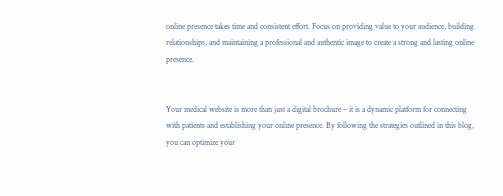online presence takes time and consistent effort. Focus on providing value to your audience, building relationships, and maintaining a professional and authentic image to create a strong and lasting online presence.


Your medical website is more than just a digital brochure – it is a dynamic platform for connecting with patients and establishing your online presence. By following the strategies outlined in this blog, you can optimize your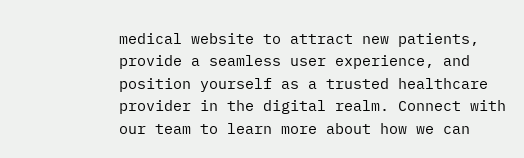medical website to attract new patients, provide a seamless user experience, and position yourself as a trusted healthcare provider in the digital realm. Connect with our team to learn more about how we can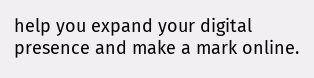help you expand your digital presence and make a mark online.